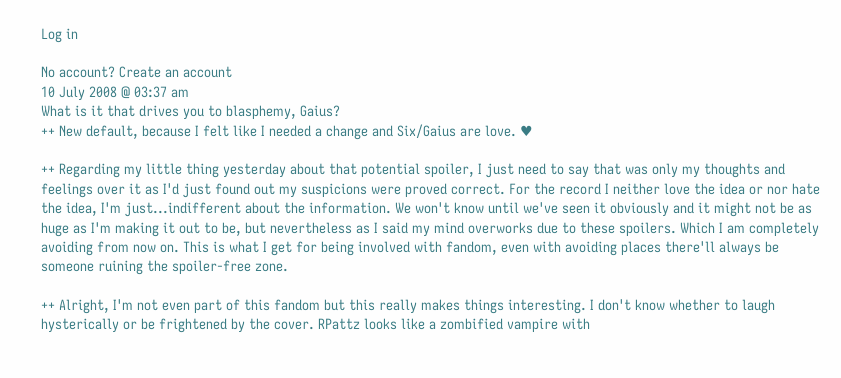Log in

No account? Create an account
10 July 2008 @ 03:37 am
What is it that drives you to blasphemy, Gaius?
++ New default, because I felt like I needed a change and Six/Gaius are love. ♥

++ Regarding my little thing yesterday about that potential spoiler, I just need to say that was only my thoughts and feelings over it as I'd just found out my suspicions were proved correct. For the record I neither love the idea or nor hate the idea, I'm just...indifferent about the information. We won't know until we've seen it obviously and it might not be as huge as I'm making it out to be, but nevertheless as I said my mind overworks due to these spoilers. Which I am completely avoiding from now on. This is what I get for being involved with fandom, even with avoiding places there'll always be someone ruining the spoiler-free zone.

++ Alright, I'm not even part of this fandom but this really makes things interesting. I don't know whether to laugh hysterically or be frightened by the cover. RPattz looks like a zombified vampire with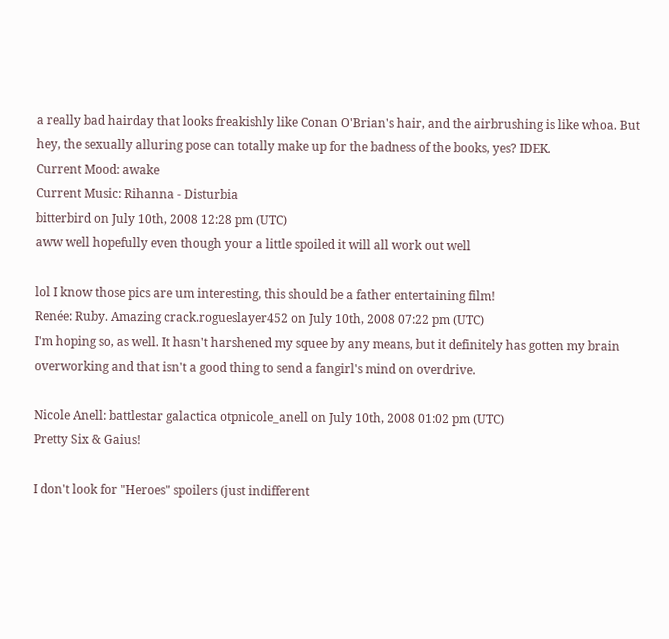a really bad hairday that looks freakishly like Conan O'Brian's hair, and the airbrushing is like whoa. But hey, the sexually alluring pose can totally make up for the badness of the books, yes? IDEK.
Current Mood: awake
Current Music: Rihanna - Disturbia
bitterbird on July 10th, 2008 12:28 pm (UTC)
aww well hopefully even though your a little spoiled it will all work out well

lol I know those pics are um interesting, this should be a father entertaining film!
Renée: Ruby. Amazing crack.rogueslayer452 on July 10th, 2008 07:22 pm (UTC)
I'm hoping so, as well. It hasn't harshened my squee by any means, but it definitely has gotten my brain overworking and that isn't a good thing to send a fangirl's mind on overdrive.

Nicole Anell: battlestar galactica otpnicole_anell on July 10th, 2008 01:02 pm (UTC)
Pretty Six & Gaius!

I don't look for "Heroes" spoilers (just indifferent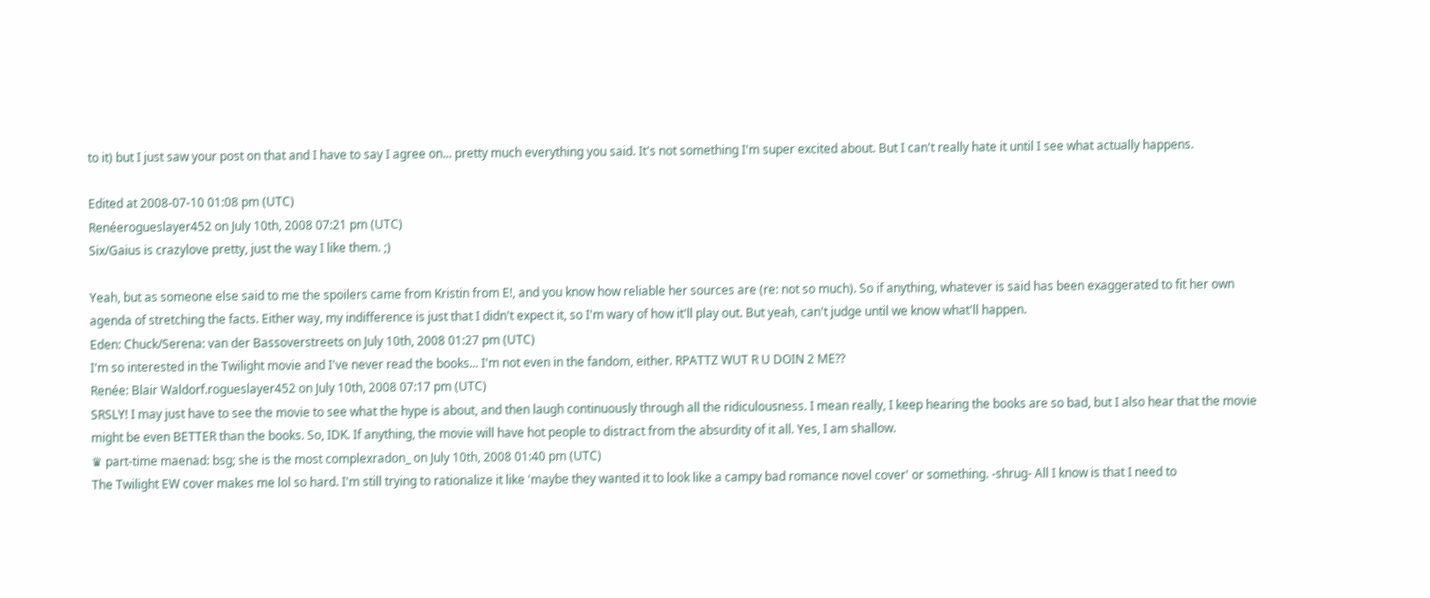to it) but I just saw your post on that and I have to say I agree on... pretty much everything you said. It's not something I'm super excited about. But I can't really hate it until I see what actually happens.

Edited at 2008-07-10 01:08 pm (UTC)
Renéerogueslayer452 on July 10th, 2008 07:21 pm (UTC)
Six/Gaius is crazylove pretty, just the way I like them. ;)

Yeah, but as someone else said to me the spoilers came from Kristin from E!, and you know how reliable her sources are (re: not so much). So if anything, whatever is said has been exaggerated to fit her own agenda of stretching the facts. Either way, my indifference is just that I didn't expect it, so I'm wary of how it'll play out. But yeah, can't judge until we know what'll happen.
Eden: Chuck/Serena: van der Bassoverstreets on July 10th, 2008 01:27 pm (UTC)
I'm so interested in the Twilight movie and I've never read the books... I'm not even in the fandom, either. RPATTZ WUT R U DOIN 2 ME??
Renée: Blair Waldorf.rogueslayer452 on July 10th, 2008 07:17 pm (UTC)
SRSLY! I may just have to see the movie to see what the hype is about, and then laugh continuously through all the ridiculousness. I mean really, I keep hearing the books are so bad, but I also hear that the movie might be even BETTER than the books. So, IDK. If anything, the movie will have hot people to distract from the absurdity of it all. Yes, I am shallow.
♛ part-time maenad: bsg; she is the most complexradon_ on July 10th, 2008 01:40 pm (UTC)
The Twilight EW cover makes me lol so hard. I'm still trying to rationalize it like 'maybe they wanted it to look like a campy bad romance novel cover' or something. -shrug- All I know is that I need to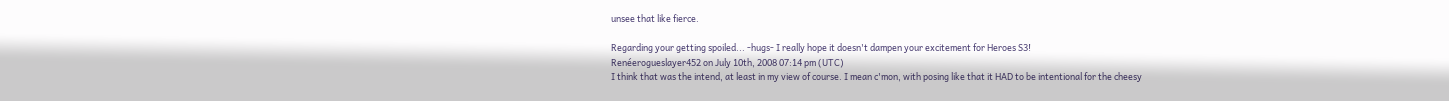unsee that like fierce.

Regarding your getting spoiled... -hugs- I really hope it doesn't dampen your excitement for Heroes S3!
Renéerogueslayer452 on July 10th, 2008 07:14 pm (UTC)
I think that was the intend, at least in my view of course. I mean c'mon, with posing like that it HAD to be intentional for the cheesy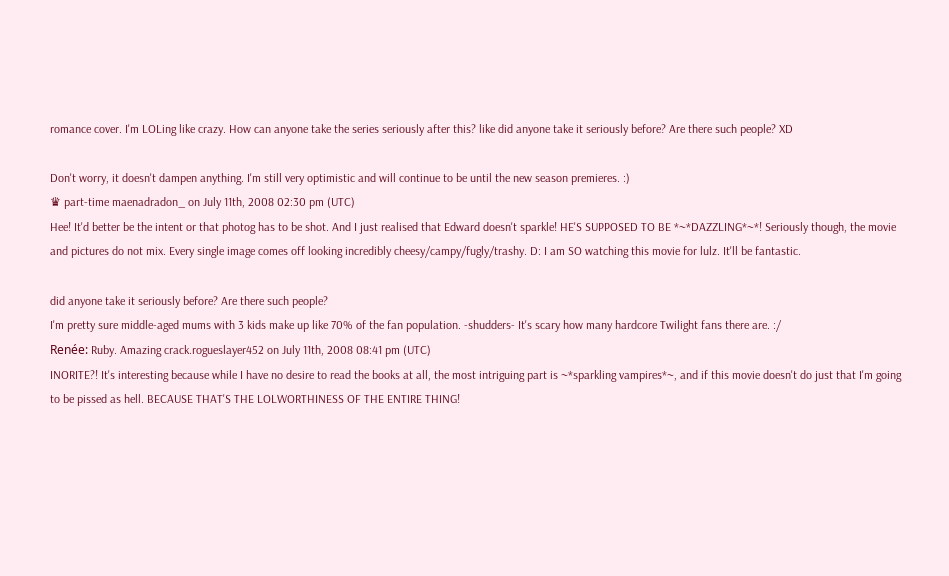romance cover. I'm LOLing like crazy. How can anyone take the series seriously after this? like did anyone take it seriously before? Are there such people? XD

Don't worry, it doesn't dampen anything. I'm still very optimistic and will continue to be until the new season premieres. :)
♛ part-time maenadradon_ on July 11th, 2008 02:30 pm (UTC)
Hee! It'd better be the intent or that photog has to be shot. And I just realised that Edward doesn't sparkle! HE'S SUPPOSED TO BE *~*DAZZLING*~*! Seriously though, the movie and pictures do not mix. Every single image comes off looking incredibly cheesy/campy/fugly/trashy. D: I am SO watching this movie for lulz. It'll be fantastic.

did anyone take it seriously before? Are there such people?
I'm pretty sure middle-aged mums with 3 kids make up like 70% of the fan population. -shudders- It's scary how many hardcore Twilight fans there are. :/
Renée: Ruby. Amazing crack.rogueslayer452 on July 11th, 2008 08:41 pm (UTC)
INORITE?! It's interesting because while I have no desire to read the books at all, the most intriguing part is ~*sparkling vampires*~, and if this movie doesn't do just that I'm going to be pissed as hell. BECAUSE THAT'S THE LOLWORTHINESS OF THE ENTIRE THING!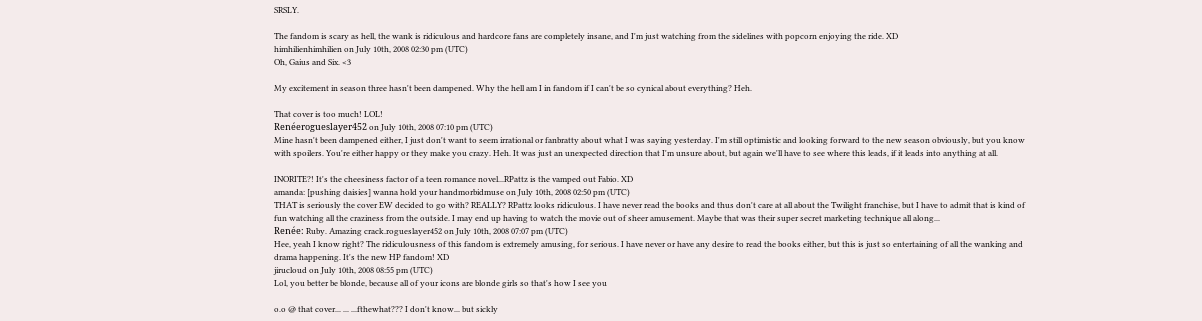SRSLY.

The fandom is scary as hell, the wank is ridiculous and hardcore fans are completely insane, and I'm just watching from the sidelines with popcorn enjoying the ride. XD
himhilienhimhilien on July 10th, 2008 02:30 pm (UTC)
Oh, Gaius and Six. <3

My excitement in season three hasn't been dampened. Why the hell am I in fandom if I can't be so cynical about everything? Heh.

That cover is too much! LOL!
Renéerogueslayer452 on July 10th, 2008 07:10 pm (UTC)
Mine hasn't been dampened either, I just don't want to seem irrational or fanbratty about what I was saying yesterday. I'm still optimistic and looking forward to the new season obviously, but you know with spoilers. You're either happy or they make you crazy. Heh. It was just an unexpected direction that I'm unsure about, but again we'll have to see where this leads, if it leads into anything at all.

INORITE?! It's the cheesiness factor of a teen romance novel...RPattz is the vamped out Fabio. XD
amanda: [pushing daisies] wanna hold your handmorbidmuse on July 10th, 2008 02:50 pm (UTC)
THAT is seriously the cover EW decided to go with? REALLY? RPattz looks ridiculous. I have never read the books and thus don't care at all about the Twilight franchise, but I have to admit that is kind of fun watching all the craziness from the outside. I may end up having to watch the movie out of sheer amusement. Maybe that was their super secret marketing technique all along...
Renée: Ruby. Amazing crack.rogueslayer452 on July 10th, 2008 07:07 pm (UTC)
Hee, yeah I know right? The ridiculousness of this fandom is extremely amusing, for serious. I have never or have any desire to read the books either, but this is just so entertaining of all the wanking and drama happening. It's the new HP fandom! XD
jirucloud on July 10th, 2008 08:55 pm (UTC)
Lol, you better be blonde, because all of your icons are blonde girls so that's how I see you

o.o @ that cover... ... ...fthewhat??? I don't know... but sickly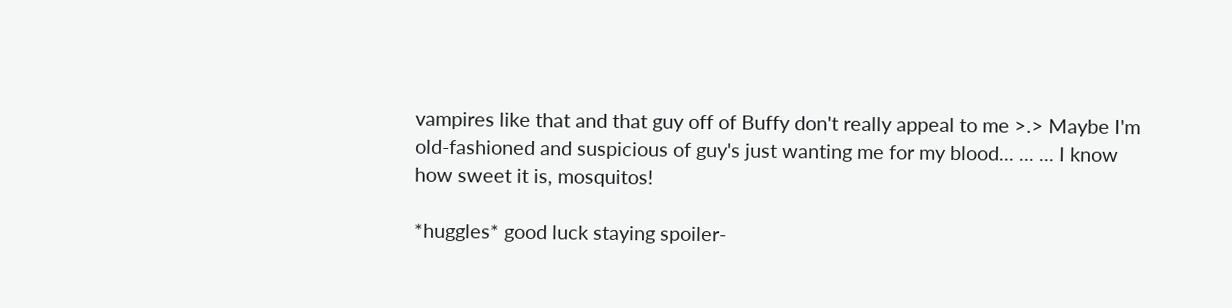vampires like that and that guy off of Buffy don't really appeal to me >.> Maybe I'm old-fashioned and suspicious of guy's just wanting me for my blood... ... ... I know how sweet it is, mosquitos!

*huggles* good luck staying spoiler-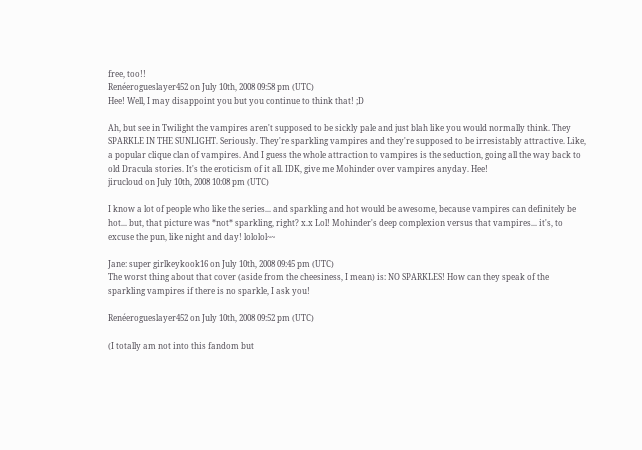free, too!!
Renéerogueslayer452 on July 10th, 2008 09:58 pm (UTC)
Hee! Well, I may disappoint you but you continue to think that! ;D

Ah, but see in Twilight the vampires aren't supposed to be sickly pale and just blah like you would normally think. They SPARKLE IN THE SUNLIGHT. Seriously. They're sparkling vampires and they're supposed to be irresistably attractive. Like, a popular clique clan of vampires. And I guess the whole attraction to vampires is the seduction, going all the way back to old Dracula stories. It's the eroticism of it all. IDK, give me Mohinder over vampires anyday. Hee!
jirucloud on July 10th, 2008 10:08 pm (UTC)

I know a lot of people who like the series... and sparkling and hot would be awesome, because vampires can definitely be hot... but, that picture was *not* sparkling, right? x.x Lol! Mohinder's deep complexion versus that vampires... it's, to excuse the pun, like night and day! lololol~~

Jane: super girlkeykook16 on July 10th, 2008 09:45 pm (UTC)
The worst thing about that cover (aside from the cheesiness, I mean) is: NO SPARKLES! How can they speak of the sparkling vampires if there is no sparkle, I ask you!

Renéerogueslayer452 on July 10th, 2008 09:52 pm (UTC)

(I totally am not into this fandom but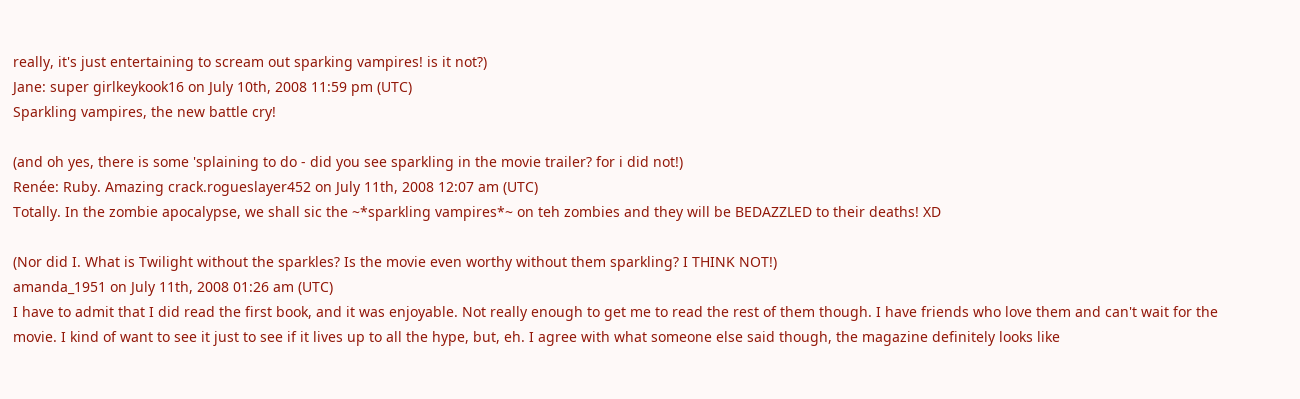really, it's just entertaining to scream out sparking vampires! is it not?)
Jane: super girlkeykook16 on July 10th, 2008 11:59 pm (UTC)
Sparkling vampires, the new battle cry!

(and oh yes, there is some 'splaining to do - did you see sparkling in the movie trailer? for i did not!)
Renée: Ruby. Amazing crack.rogueslayer452 on July 11th, 2008 12:07 am (UTC)
Totally. In the zombie apocalypse, we shall sic the ~*sparkling vampires*~ on teh zombies and they will be BEDAZZLED to their deaths! XD

(Nor did I. What is Twilight without the sparkles? Is the movie even worthy without them sparkling? I THINK NOT!)
amanda_1951 on July 11th, 2008 01:26 am (UTC)
I have to admit that I did read the first book, and it was enjoyable. Not really enough to get me to read the rest of them though. I have friends who love them and can't wait for the movie. I kind of want to see it just to see if it lives up to all the hype, but, eh. I agree with what someone else said though, the magazine definitely looks like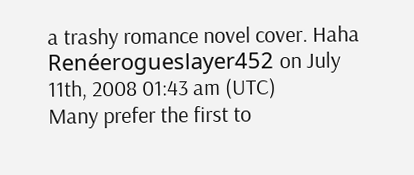a trashy romance novel cover. Haha
Renéerogueslayer452 on July 11th, 2008 01:43 am (UTC)
Many prefer the first to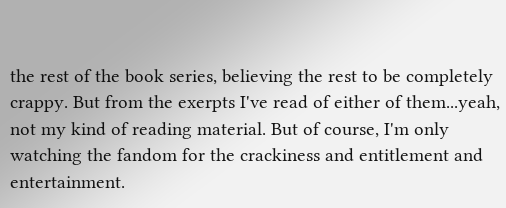the rest of the book series, believing the rest to be completely crappy. But from the exerpts I've read of either of them...yeah, not my kind of reading material. But of course, I'm only watching the fandom for the crackiness and entitlement and entertainment.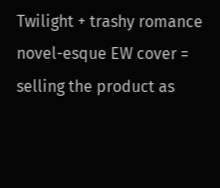Twilight + trashy romance novel-esque EW cover = selling the product as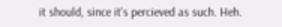it should, since it's percieved as such. Heh.